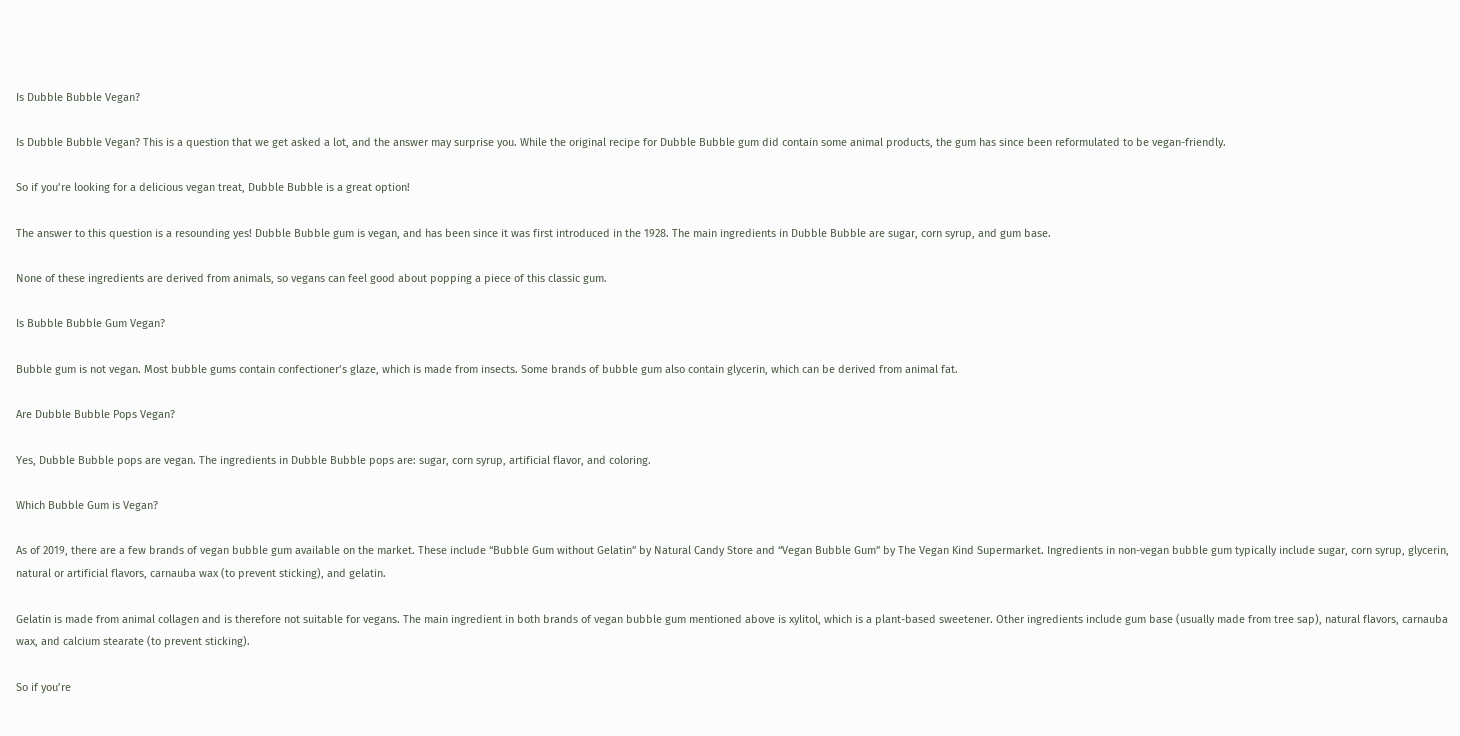Is Dubble Bubble Vegan?

Is Dubble Bubble Vegan? This is a question that we get asked a lot, and the answer may surprise you. While the original recipe for Dubble Bubble gum did contain some animal products, the gum has since been reformulated to be vegan-friendly.

So if you’re looking for a delicious vegan treat, Dubble Bubble is a great option!

The answer to this question is a resounding yes! Dubble Bubble gum is vegan, and has been since it was first introduced in the 1928. The main ingredients in Dubble Bubble are sugar, corn syrup, and gum base.

None of these ingredients are derived from animals, so vegans can feel good about popping a piece of this classic gum.

Is Bubble Bubble Gum Vegan?

Bubble gum is not vegan. Most bubble gums contain confectioner’s glaze, which is made from insects. Some brands of bubble gum also contain glycerin, which can be derived from animal fat.

Are Dubble Bubble Pops Vegan?

Yes, Dubble Bubble pops are vegan. The ingredients in Dubble Bubble pops are: sugar, corn syrup, artificial flavor, and coloring.

Which Bubble Gum is Vegan?

As of 2019, there are a few brands of vegan bubble gum available on the market. These include “Bubble Gum without Gelatin” by Natural Candy Store and “Vegan Bubble Gum” by The Vegan Kind Supermarket. Ingredients in non-vegan bubble gum typically include sugar, corn syrup, glycerin, natural or artificial flavors, carnauba wax (to prevent sticking), and gelatin.

Gelatin is made from animal collagen and is therefore not suitable for vegans. The main ingredient in both brands of vegan bubble gum mentioned above is xylitol, which is a plant-based sweetener. Other ingredients include gum base (usually made from tree sap), natural flavors, carnauba wax, and calcium stearate (to prevent sticking).

So if you’re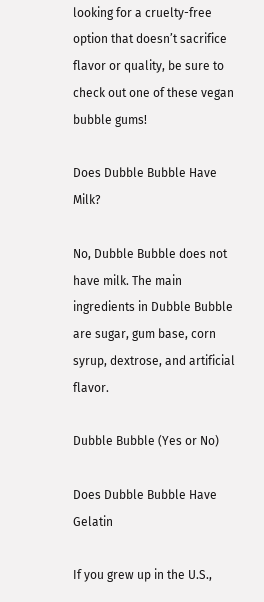looking for a cruelty-free option that doesn’t sacrifice flavor or quality, be sure to check out one of these vegan bubble gums!

Does Dubble Bubble Have Milk?

No, Dubble Bubble does not have milk. The main ingredients in Dubble Bubble are sugar, gum base, corn syrup, dextrose, and artificial flavor.

Dubble Bubble (Yes or No)

Does Dubble Bubble Have Gelatin

If you grew up in the U.S.,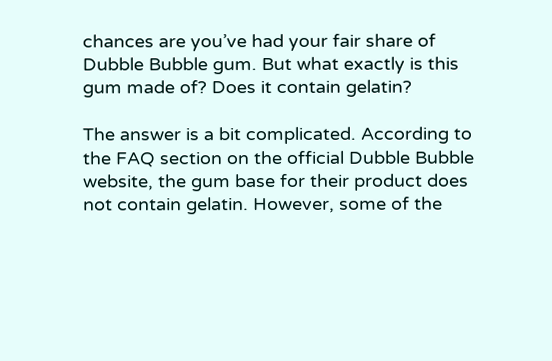chances are you’ve had your fair share of Dubble Bubble gum. But what exactly is this gum made of? Does it contain gelatin?

The answer is a bit complicated. According to the FAQ section on the official Dubble Bubble website, the gum base for their product does not contain gelatin. However, some of the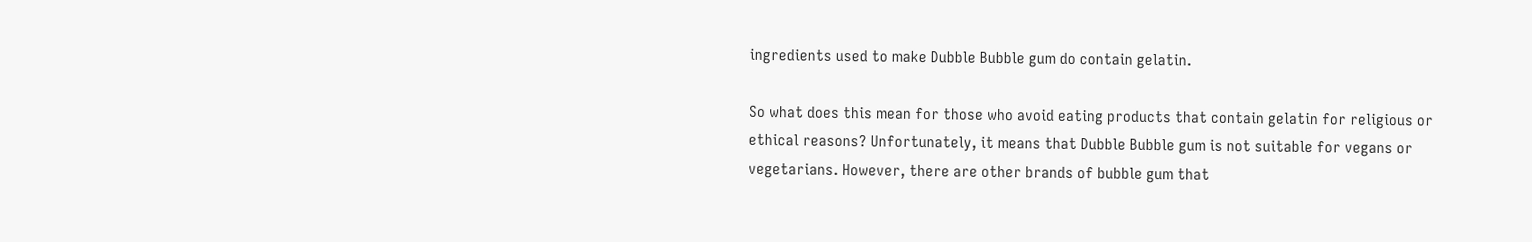ingredients used to make Dubble Bubble gum do contain gelatin.

So what does this mean for those who avoid eating products that contain gelatin for religious or ethical reasons? Unfortunately, it means that Dubble Bubble gum is not suitable for vegans or vegetarians. However, there are other brands of bubble gum that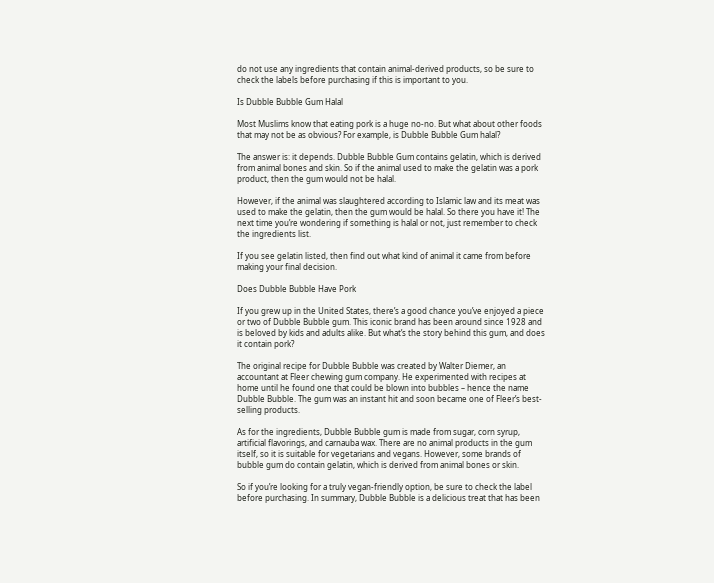do not use any ingredients that contain animal-derived products, so be sure to check the labels before purchasing if this is important to you.

Is Dubble Bubble Gum Halal

Most Muslims know that eating pork is a huge no-no. But what about other foods that may not be as obvious? For example, is Dubble Bubble Gum halal?

The answer is: it depends. Dubble Bubble Gum contains gelatin, which is derived from animal bones and skin. So if the animal used to make the gelatin was a pork product, then the gum would not be halal.

However, if the animal was slaughtered according to Islamic law and its meat was used to make the gelatin, then the gum would be halal. So there you have it! The next time you’re wondering if something is halal or not, just remember to check the ingredients list.

If you see gelatin listed, then find out what kind of animal it came from before making your final decision.

Does Dubble Bubble Have Pork

If you grew up in the United States, there’s a good chance you’ve enjoyed a piece or two of Dubble Bubble gum. This iconic brand has been around since 1928 and is beloved by kids and adults alike. But what’s the story behind this gum, and does it contain pork?

The original recipe for Dubble Bubble was created by Walter Diemer, an accountant at Fleer chewing gum company. He experimented with recipes at home until he found one that could be blown into bubbles – hence the name Dubble Bubble. The gum was an instant hit and soon became one of Fleer’s best-selling products.

As for the ingredients, Dubble Bubble gum is made from sugar, corn syrup, artificial flavorings, and carnauba wax. There are no animal products in the gum itself, so it is suitable for vegetarians and vegans. However, some brands of bubble gum do contain gelatin, which is derived from animal bones or skin.

So if you’re looking for a truly vegan-friendly option, be sure to check the label before purchasing. In summary, Dubble Bubble is a delicious treat that has been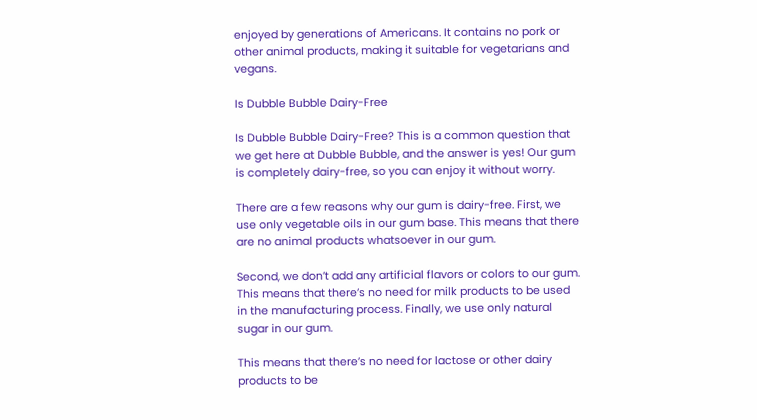enjoyed by generations of Americans. It contains no pork or other animal products, making it suitable for vegetarians and vegans.

Is Dubble Bubble Dairy-Free

Is Dubble Bubble Dairy-Free? This is a common question that we get here at Dubble Bubble, and the answer is yes! Our gum is completely dairy-free, so you can enjoy it without worry.

There are a few reasons why our gum is dairy-free. First, we use only vegetable oils in our gum base. This means that there are no animal products whatsoever in our gum.

Second, we don’t add any artificial flavors or colors to our gum. This means that there’s no need for milk products to be used in the manufacturing process. Finally, we use only natural sugar in our gum.

This means that there’s no need for lactose or other dairy products to be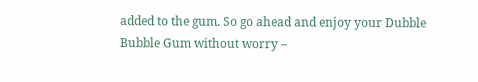added to the gum. So go ahead and enjoy your Dubble Bubble Gum without worry –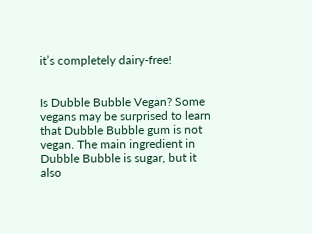it’s completely dairy-free!


Is Dubble Bubble Vegan? Some vegans may be surprised to learn that Dubble Bubble gum is not vegan. The main ingredient in Dubble Bubble is sugar, but it also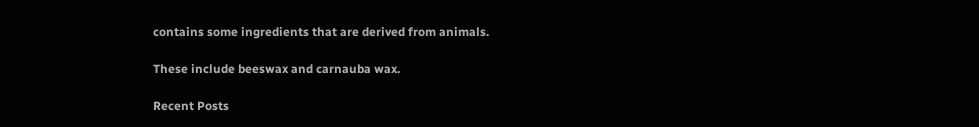contains some ingredients that are derived from animals.

These include beeswax and carnauba wax.

Recent Posts